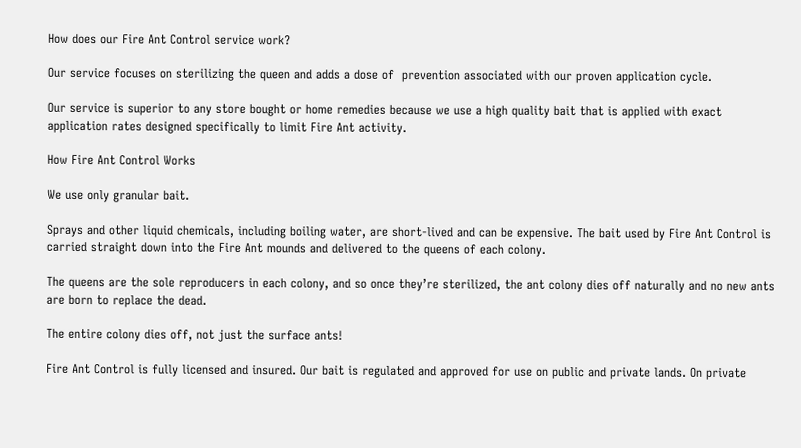How does our Fire Ant Control service work?

Our service focuses on sterilizing the queen and adds a dose of  prevention associated with our proven application cycle.

Our service is superior to any store bought or home remedies because we use a high quality bait that is applied with exact application rates designed specifically to limit Fire Ant activity.

How Fire Ant Control Works

We use only granular bait.

Sprays and other liquid chemicals, including boiling water, are short-lived and can be expensive. The bait used by Fire Ant Control is carried straight down into the Fire Ant mounds and delivered to the queens of each colony.

The queens are the sole reproducers in each colony, and so once they’re sterilized, the ant colony dies off naturally and no new ants are born to replace the dead.

The entire colony dies off, not just the surface ants!

Fire Ant Control is fully licensed and insured. Our bait is regulated and approved for use on public and private lands. On private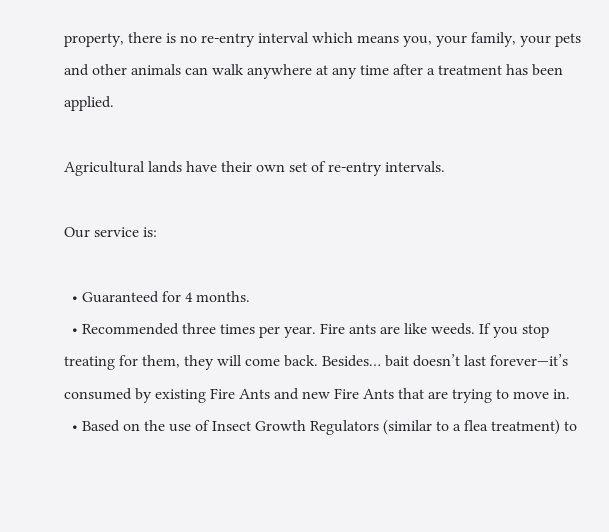property, there is no re-entry interval which means you, your family, your pets and other animals can walk anywhere at any time after a treatment has been applied.

Agricultural lands have their own set of re-entry intervals.

Our service is:

  • Guaranteed for 4 months.
  • Recommended three times per year. Fire ants are like weeds. If you stop treating for them, they will come back. Besides… bait doesn’t last forever—it’s consumed by existing Fire Ants and new Fire Ants that are trying to move in.
  • Based on the use of Insect Growth Regulators (similar to a flea treatment) to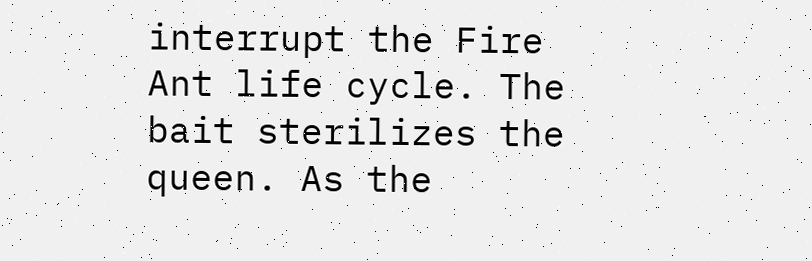interrupt the Fire Ant life cycle. The bait sterilizes the queen. As the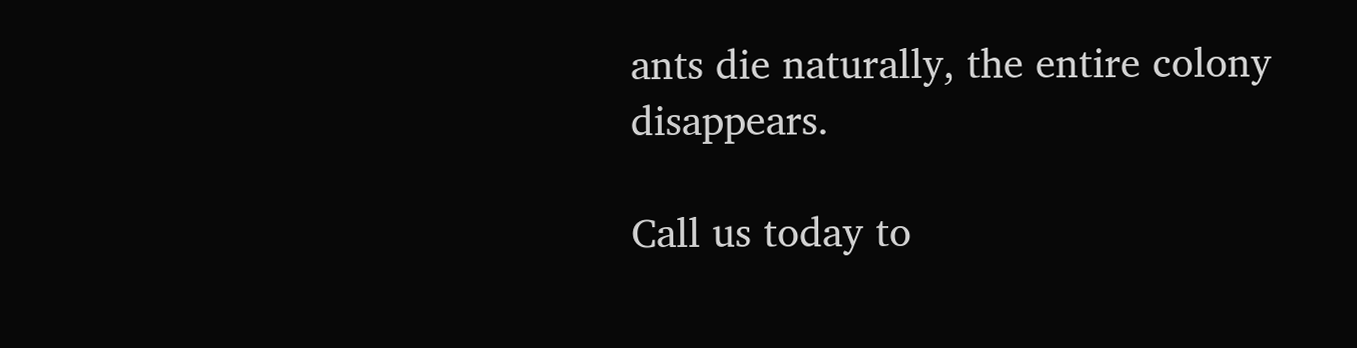ants die naturally, the entire colony disappears.

Call us today to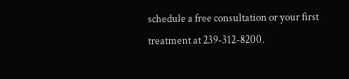schedule a free consultation or your first treatment at 239-312-8200.